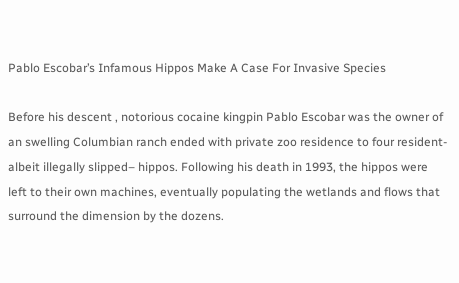Pablo Escobar’s Infamous Hippos Make A Case For Invasive Species

Before his descent , notorious cocaine kingpin Pablo Escobar was the owner of an swelling Columbian ranch ended with private zoo residence to four resident- albeit illegally slipped– hippos. Following his death in 1993, the hippos were left to their own machines, eventually populating the wetlands and flows that surround the dimension by the dozens.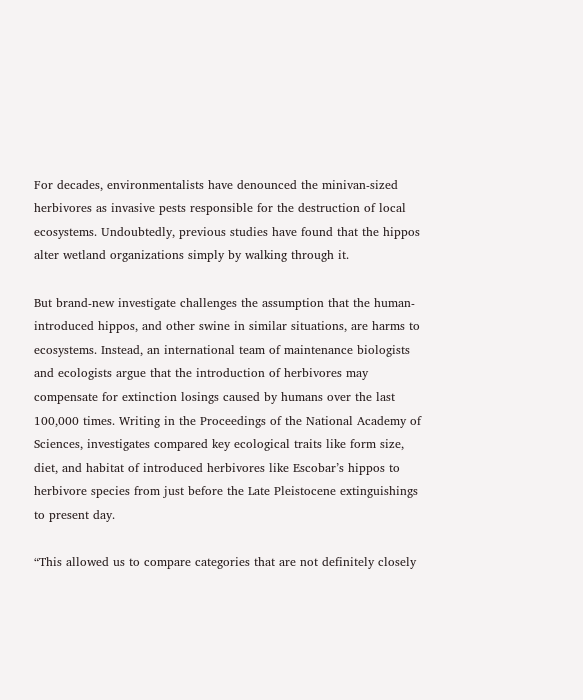For decades, environmentalists have denounced the minivan-sized herbivores as invasive pests responsible for the destruction of local ecosystems. Undoubtedly, previous studies have found that the hippos alter wetland organizations simply by walking through it.

But brand-new investigate challenges the assumption that the human-introduced hippos, and other swine in similar situations, are harms to ecosystems. Instead, an international team of maintenance biologists and ecologists argue that the introduction of herbivores may compensate for extinction losings caused by humans over the last 100,000 times. Writing in the Proceedings of the National Academy of Sciences, investigates compared key ecological traits like form size, diet, and habitat of introduced herbivores like Escobar’s hippos to herbivore species from just before the Late Pleistocene extinguishings to present day.

“This allowed us to compare categories that are not definitely closely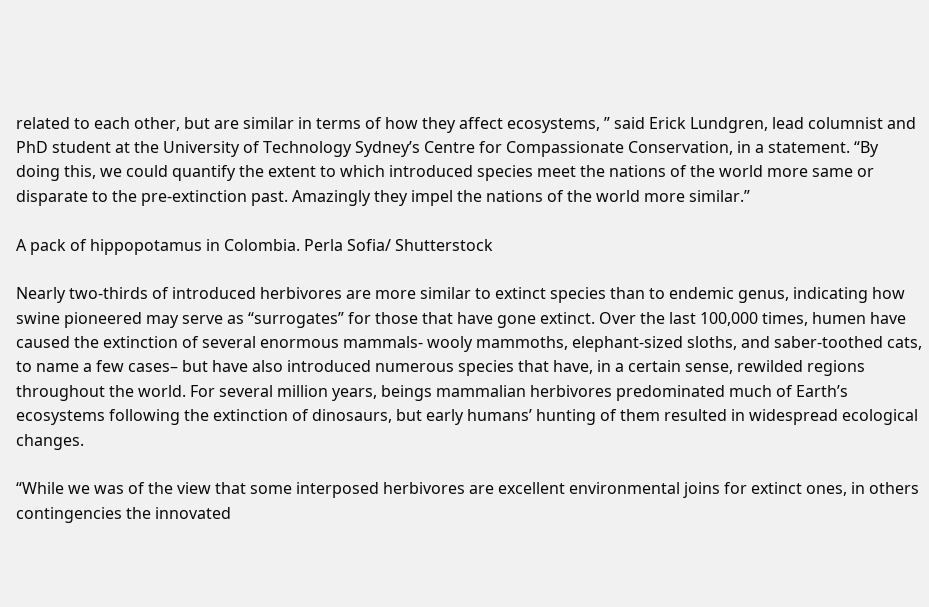related to each other, but are similar in terms of how they affect ecosystems, ” said Erick Lundgren, lead columnist and PhD student at the University of Technology Sydney’s Centre for Compassionate Conservation, in a statement. “By doing this, we could quantify the extent to which introduced species meet the nations of the world more same or disparate to the pre-extinction past. Amazingly they impel the nations of the world more similar.”

A pack of hippopotamus in Colombia. Perla Sofia/ Shutterstock

Nearly two-thirds of introduced herbivores are more similar to extinct species than to endemic genus, indicating how swine pioneered may serve as “surrogates” for those that have gone extinct. Over the last 100,000 times, humen have caused the extinction of several enormous mammals- wooly mammoths, elephant-sized sloths, and saber-toothed cats, to name a few cases– but have also introduced numerous species that have, in a certain sense, rewilded regions throughout the world. For several million years, beings mammalian herbivores predominated much of Earth’s ecosystems following the extinction of dinosaurs, but early humans’ hunting of them resulted in widespread ecological changes.

“While we was of the view that some interposed herbivores are excellent environmental joins for extinct ones, in others contingencies the innovated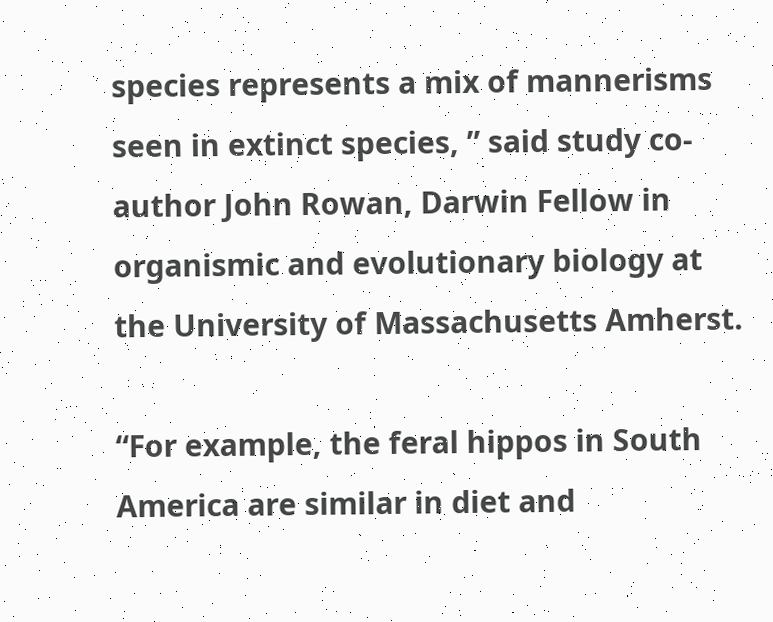species represents a mix of mannerisms seen in extinct species, ” said study co-author John Rowan, Darwin Fellow in organismic and evolutionary biology at the University of Massachusetts Amherst.

“For example, the feral hippos in South America are similar in diet and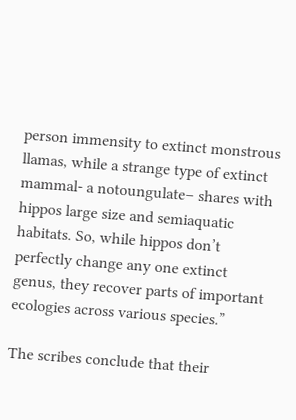person immensity to extinct monstrous llamas, while a strange type of extinct mammal- a notoungulate– shares with hippos large size and semiaquatic habitats. So, while hippos don’t perfectly change any one extinct genus, they recover parts of important ecologies across various species.”

The scribes conclude that their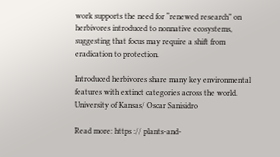work supports the need for “renewed research” on herbivores introduced to nonnative ecosystems, suggesting that focus may require a shift from eradication to protection.

Introduced herbivores share many key environmental features with extinct categories across the world. University of Kansas/ Oscar Sanisidro

Read more: https :// plants-and-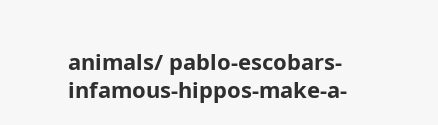animals/ pablo-escobars-infamous-hippos-make-a-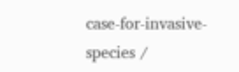case-for-invasive-species /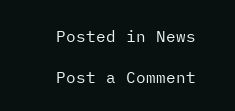Posted in News

Post a Comment